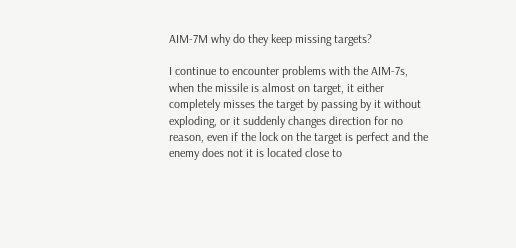AIM-7M why do they keep missing targets?

I continue to encounter problems with the AIM-7s, when the missile is almost on target, it either completely misses the target by passing by it without exploding, or it suddenly changes direction for no reason, even if the lock on the target is perfect and the enemy does not it is located close to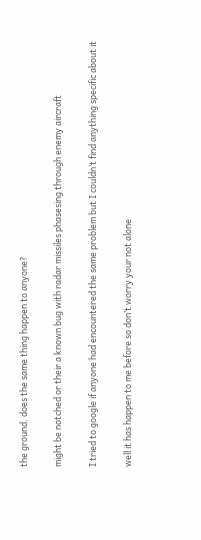the ground. does the same thing happen to anyone?

might be notched or their a known bug with radar missiles phasesing through enemy aircraft

I tried to google if anyone had encountered the same problem but I couldn’t find anything specific about it

well it has happen to me before so don’t worry your not alone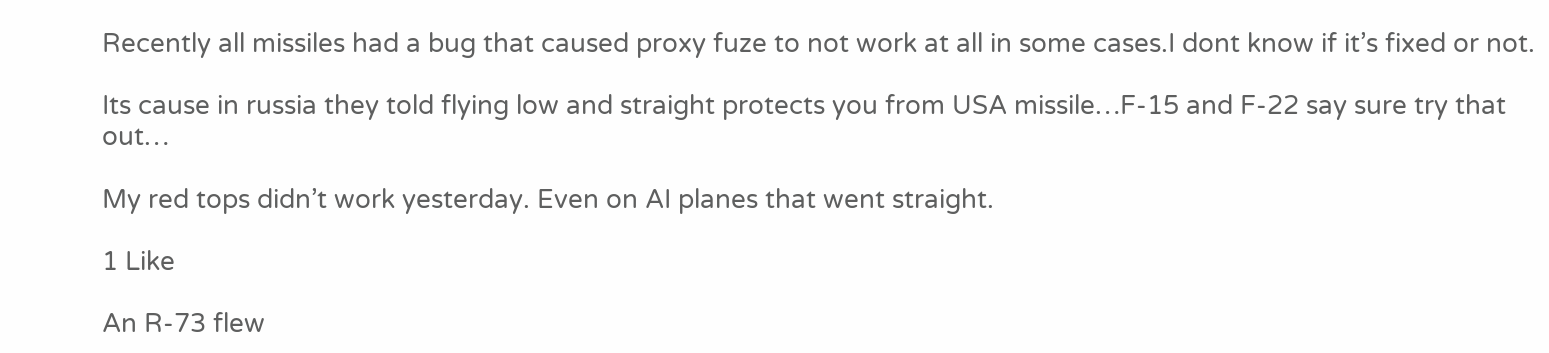Recently all missiles had a bug that caused proxy fuze to not work at all in some cases.I dont know if it’s fixed or not.

Its cause in russia they told flying low and straight protects you from USA missile…F-15 and F-22 say sure try that out…

My red tops didn’t work yesterday. Even on AI planes that went straight.

1 Like

An R-73 flew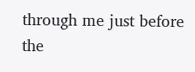through me just before the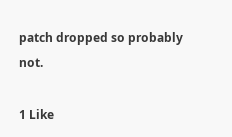patch dropped so probably not.

1 Like